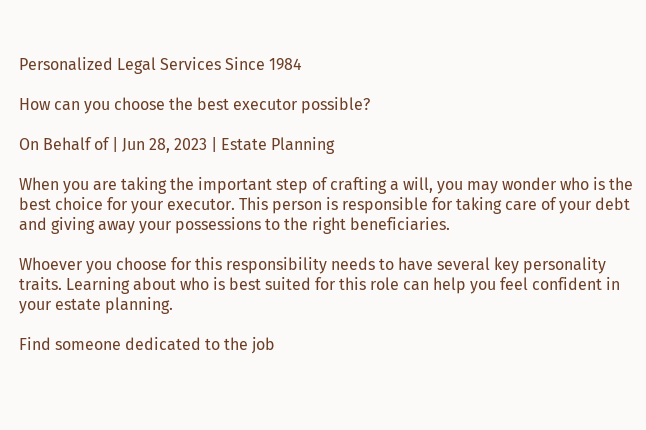Personalized Legal Services Since 1984

How can you choose the best executor possible?

On Behalf of | Jun 28, 2023 | Estate Planning

When you are taking the important step of crafting a will, you may wonder who is the best choice for your executor. This person is responsible for taking care of your debt and giving away your possessions to the right beneficiaries.

Whoever you choose for this responsibility needs to have several key personality traits. Learning about who is best suited for this role can help you feel confident in your estate planning.

Find someone dedicated to the job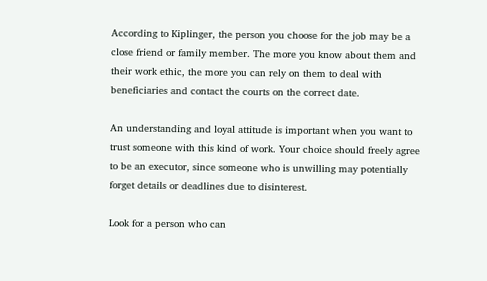According to Kiplinger, the person you choose for the job may be a close friend or family member. The more you know about them and their work ethic, the more you can rely on them to deal with beneficiaries and contact the courts on the correct date.

An understanding and loyal attitude is important when you want to trust someone with this kind of work. Your choice should freely agree to be an executor, since someone who is unwilling may potentially forget details or deadlines due to disinterest.

Look for a person who can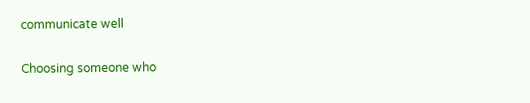communicate well

Choosing someone who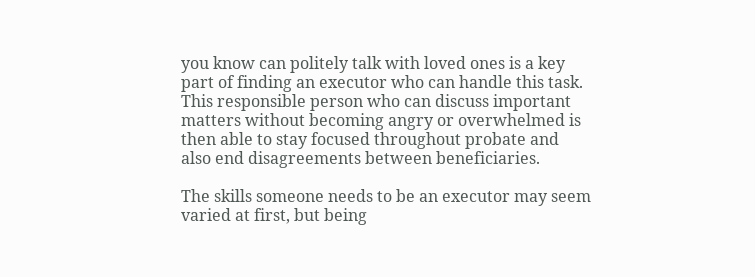you know can politely talk with loved ones is a key part of finding an executor who can handle this task. This responsible person who can discuss important matters without becoming angry or overwhelmed is then able to stay focused throughout probate and also end disagreements between beneficiaries.

The skills someone needs to be an executor may seem varied at first, but being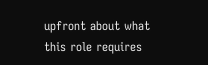upfront about what this role requires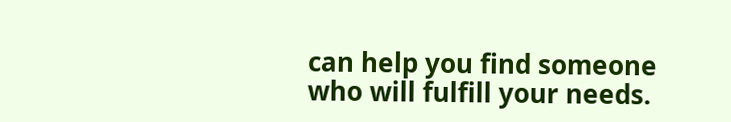can help you find someone who will fulfill your needs.